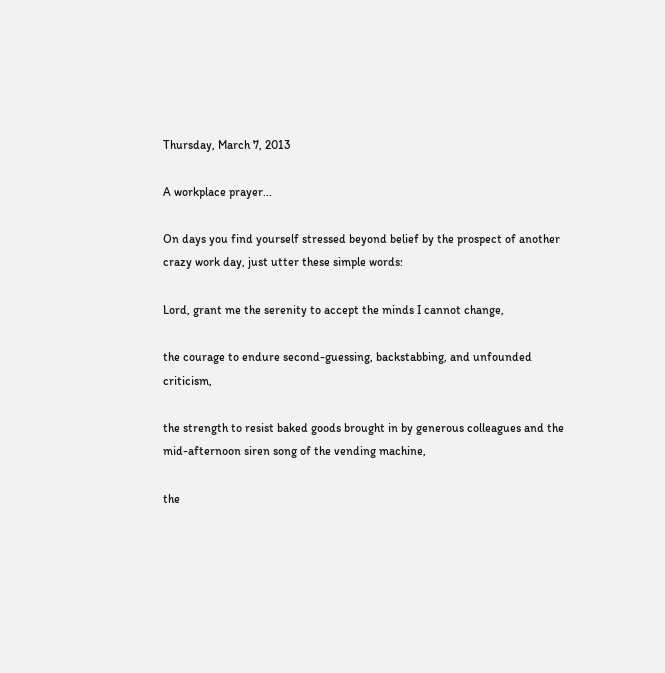Thursday, March 7, 2013

A workplace prayer...

On days you find yourself stressed beyond belief by the prospect of another crazy work day, just utter these simple words:

Lord, grant me the serenity to accept the minds I cannot change,

the courage to endure second-guessing, backstabbing, and unfounded criticism,

the strength to resist baked goods brought in by generous colleagues and the mid-afternoon siren song of the vending machine,

the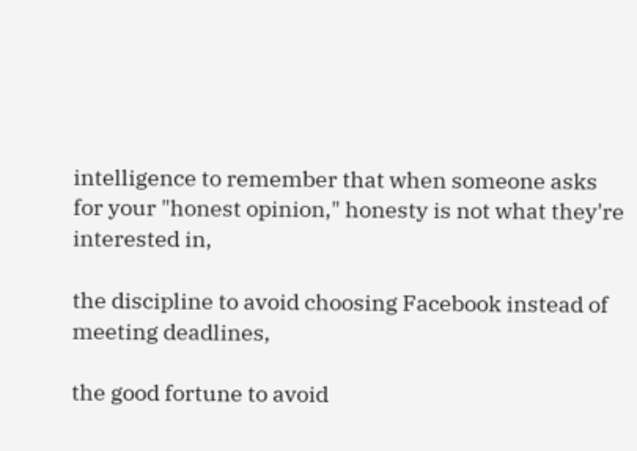intelligence to remember that when someone asks for your "honest opinion," honesty is not what they're interested in,

the discipline to avoid choosing Facebook instead of meeting deadlines,

the good fortune to avoid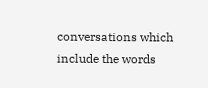conversations which include the words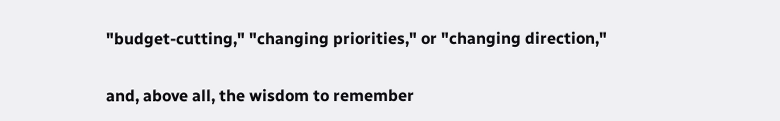"budget-cutting," "changing priorities," or "changing direction,"

and, above all, the wisdom to remember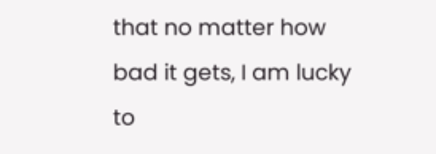that no matter how bad it gets, I am lucky to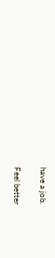have a job.

Feel better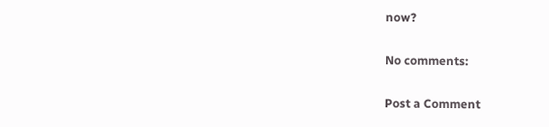now?

No comments:

Post a Comment